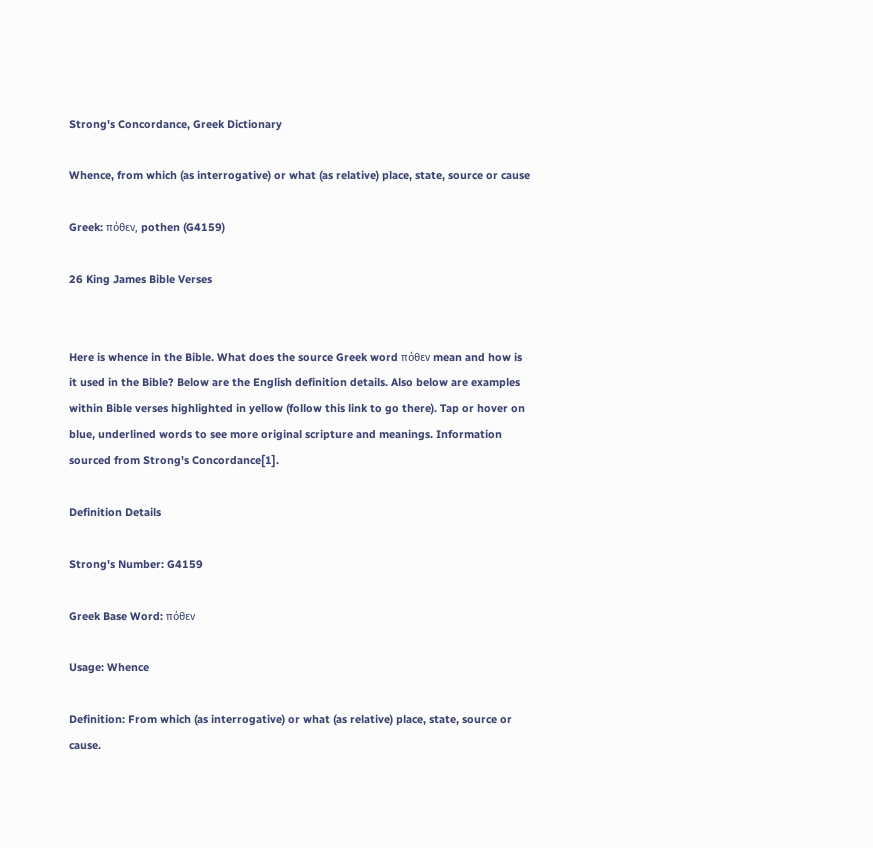Strong's Concordance, Greek Dictionary

Whence, from which (as interrogative) or what (as relative) place, state, source or cause

Greek: πόθεν, pothen (G4159)

26 King James Bible Verses


Here is whence in the Bible. What does the source Greek word πόθεν mean and how is it used in the Bible? Below are the English definition details. Also below are examples within Bible verses highlighted in yellow (follow this link to go there). Tap or hover on blue, underlined words to see more original scripture and meanings. Information sourced from Strong's Concordance[1].

Definition Details

Strong's Number: G4159

Greek Base Word: πόθεν

Usage: Whence

Definition: From which (as interrogative) or what (as relative) place, state, source or cause.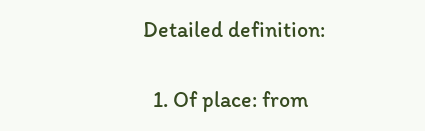Detailed definition:

  1. Of place: from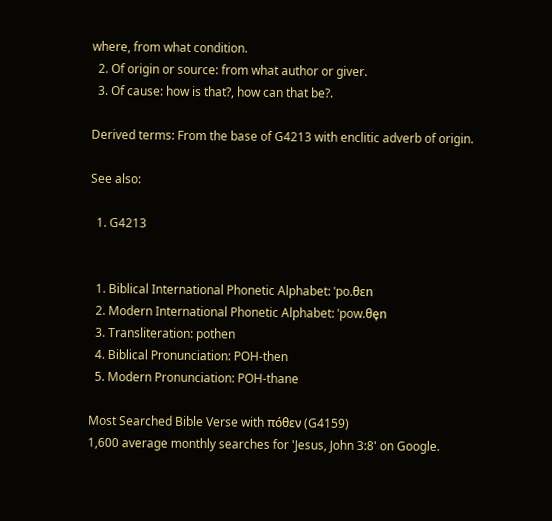where, from what condition.
  2. Of origin or source: from what author or giver.
  3. Of cause: how is that?, how can that be?.

Derived terms: From the base of G4213 with enclitic adverb of origin.

See also:

  1. G4213


  1. Biblical International Phonetic Alphabet: ˈpo.θɛn
  2. Modern International Phonetic Alphabet: ˈpow.θe̞n
  3. Transliteration: pothen
  4. Biblical Pronunciation: POH-then
  5. Modern Pronunciation: POH-thane

Most Searched Bible Verse with πόθεν (G4159)
1,600 average monthly searches for 'Jesus, John 3:8' on Google.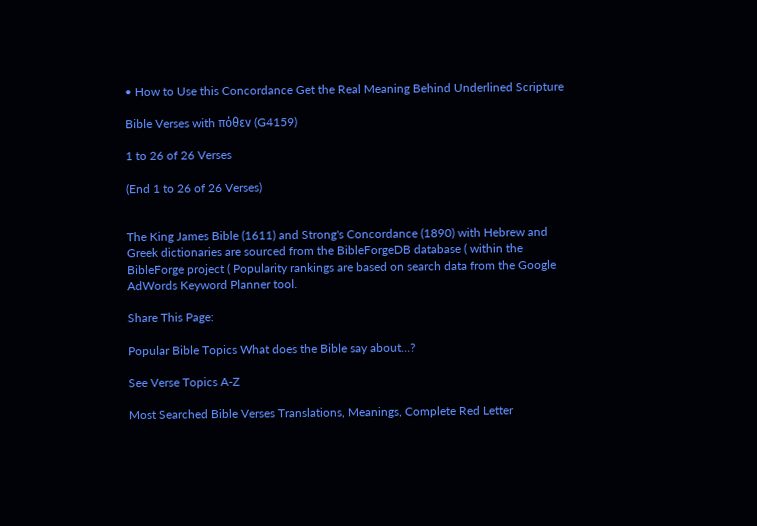• How to Use this Concordance Get the Real Meaning Behind Underlined Scripture

Bible Verses with πόθεν (G4159)

1 to 26 of 26 Verses

(End 1 to 26 of 26 Verses)


The King James Bible (1611) and Strong's Concordance (1890) with Hebrew and Greek dictionaries are sourced from the BibleForgeDB database ( within the BibleForge project ( Popularity rankings are based on search data from the Google AdWords Keyword Planner tool.

Share This Page:

Popular Bible Topics What does the Bible say about...?

See Verse Topics A-Z

Most Searched Bible Verses Translations, Meanings, Complete Red Letter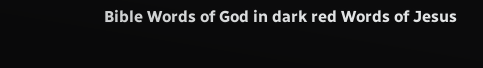Bible Words of God in dark red Words of Jesus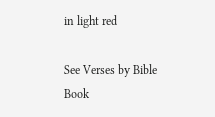in light red

See Verses by Bible Book